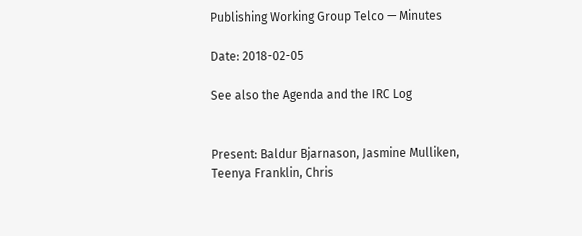Publishing Working Group Telco — Minutes

Date: 2018-02-05

See also the Agenda and the IRC Log


Present: Baldur Bjarnason, Jasmine Mulliken, Teenya Franklin, Chris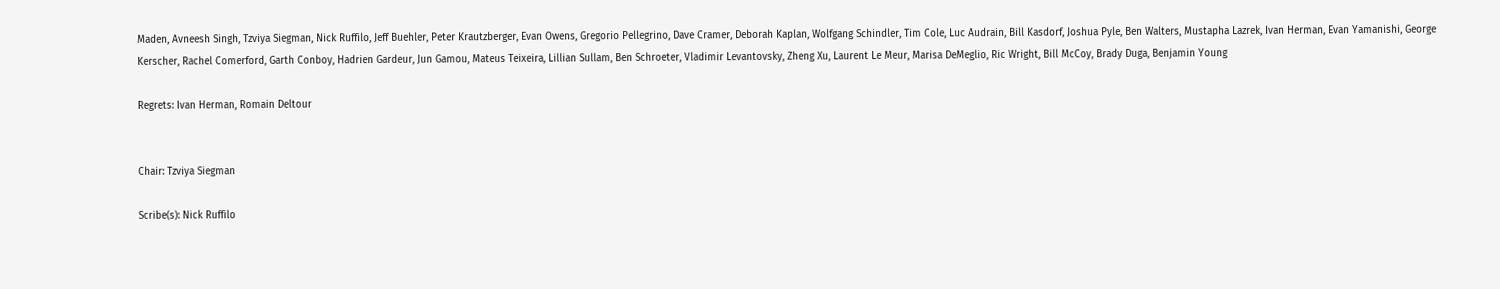Maden, Avneesh Singh, Tzviya Siegman, Nick Ruffilo, Jeff Buehler, Peter Krautzberger, Evan Owens, Gregorio Pellegrino, Dave Cramer, Deborah Kaplan, Wolfgang Schindler, Tim Cole, Luc Audrain, Bill Kasdorf, Joshua Pyle, Ben Walters, Mustapha Lazrek, Ivan Herman, Evan Yamanishi, George Kerscher, Rachel Comerford, Garth Conboy, Hadrien Gardeur, Jun Gamou, Mateus Teixeira, Lillian Sullam, Ben Schroeter, Vladimir Levantovsky, Zheng Xu, Laurent Le Meur, Marisa DeMeglio, Ric Wright, Bill McCoy, Brady Duga, Benjamin Young

Regrets: Ivan Herman, Romain Deltour


Chair: Tzviya Siegman

Scribe(s): Nick Ruffilo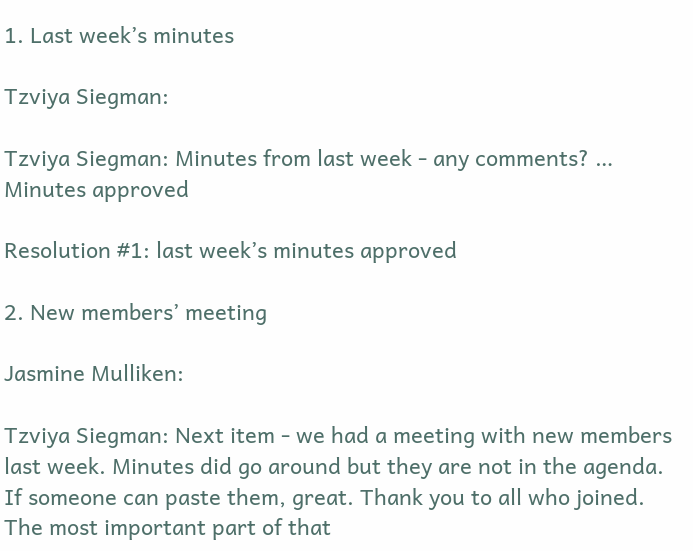1. Last week’s minutes

Tzviya Siegman:

Tzviya Siegman: Minutes from last week - any comments? … Minutes approved

Resolution #1: last week’s minutes approved

2. New members’ meeting

Jasmine Mulliken:

Tzviya Siegman: Next item - we had a meeting with new members last week. Minutes did go around but they are not in the agenda. If someone can paste them, great. Thank you to all who joined. The most important part of that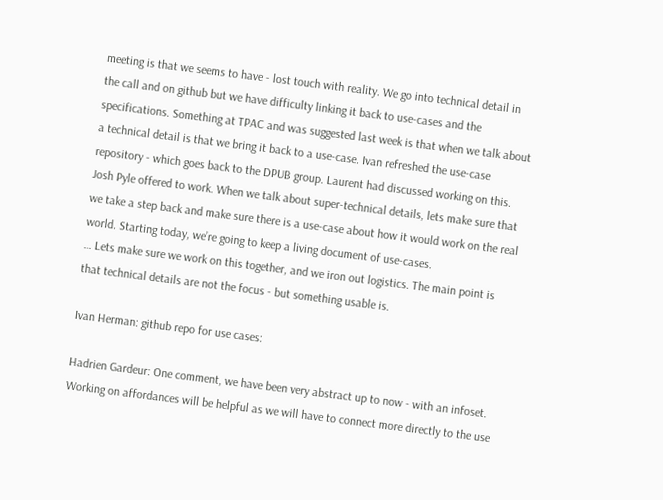meeting is that we seems to have - lost touch with reality. We go into technical detail in the call and on github but we have difficulty linking it back to use-cases and the specifications. Something at TPAC and was suggested last week is that when we talk about a technical detail is that we bring it back to a use-case. Ivan refreshed the use-case repository - which goes back to the DPUB group. Laurent had discussed working on this. Josh Pyle offered to work. When we talk about super-technical details, lets make sure that we take a step back and make sure there is a use-case about how it would work on the real world. Starting today, we’re going to keep a living document of use-cases.
… Lets make sure we work on this together, and we iron out logistics. The main point is that technical details are not the focus - but something usable is.

Ivan Herman: github repo for use cases:

Hadrien Gardeur: One comment, we have been very abstract up to now - with an infoset. Working on affordances will be helpful as we will have to connect more directly to the use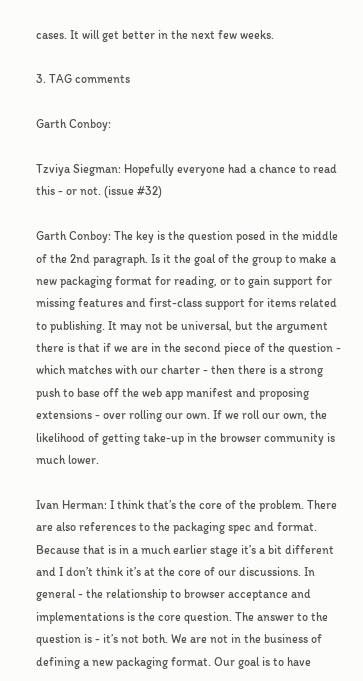cases. It will get better in the next few weeks.

3. TAG comments

Garth Conboy:

Tzviya Siegman: Hopefully everyone had a chance to read this - or not. (issue #32)

Garth Conboy: The key is the question posed in the middle of the 2nd paragraph. Is it the goal of the group to make a new packaging format for reading, or to gain support for missing features and first-class support for items related to publishing. It may not be universal, but the argument there is that if we are in the second piece of the question - which matches with our charter - then there is a strong push to base off the web app manifest and proposing extensions - over rolling our own. If we roll our own, the likelihood of getting take-up in the browser community is much lower.

Ivan Herman: I think that’s the core of the problem. There are also references to the packaging spec and format. Because that is in a much earlier stage it’s a bit different and I don’t think it’s at the core of our discussions. In general - the relationship to browser acceptance and implementations is the core question. The answer to the question is - it’s not both. We are not in the business of defining a new packaging format. Our goal is to have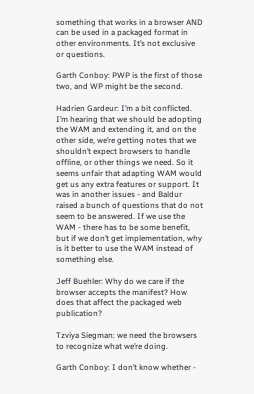something that works in a browser AND can be used in a packaged format in other environments. It’s not exclusive or questions.

Garth Conboy: PWP is the first of those two, and WP might be the second.

Hadrien Gardeur: I’m a bit conflicted. I’m hearing that we should be adopting the WAM and extending it, and on the other side, we’re getting notes that we shouldn’t expect browsers to handle offline, or other things we need. So it seems unfair that adapting WAM would get us any extra features or support. It was in another issues - and Baldur raised a bunch of questions that do not seem to be answered. If we use the WAM - there has to be some benefit, but if we don’t get implementation, why is it better to use the WAM instead of something else.

Jeff Buehler: Why do we care if the browser accepts the manifest? How does that affect the packaged web publication?

Tzviya Siegman: we need the browsers to recognize what we’re doing.

Garth Conboy: I don’t know whether -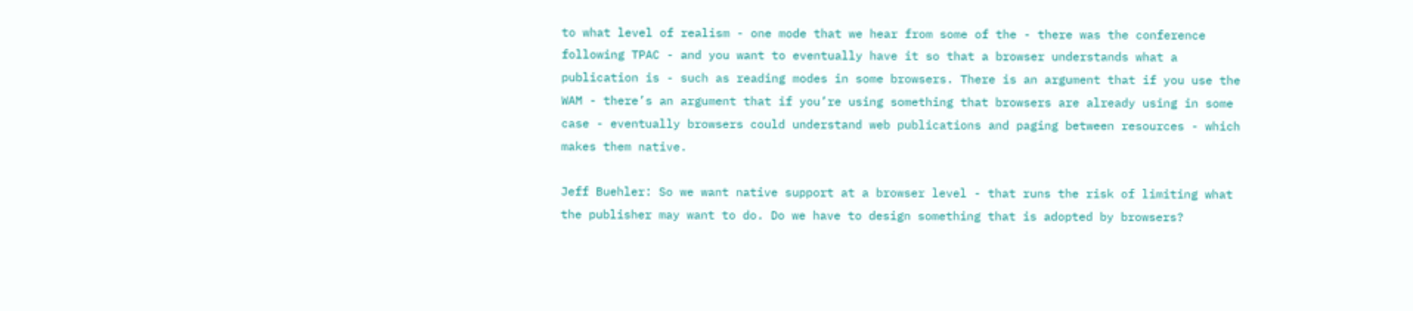to what level of realism - one mode that we hear from some of the - there was the conference following TPAC - and you want to eventually have it so that a browser understands what a publication is - such as reading modes in some browsers. There is an argument that if you use the WAM - there’s an argument that if you’re using something that browsers are already using in some case - eventually browsers could understand web publications and paging between resources - which makes them native.

Jeff Buehler: So we want native support at a browser level - that runs the risk of limiting what the publisher may want to do. Do we have to design something that is adopted by browsers?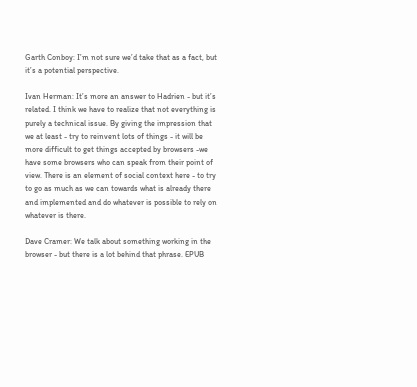Garth Conboy: I’m not sure we’d take that as a fact, but it’s a potential perspective.

Ivan Herman: It’s more an answer to Hadrien - but it’s related. I think we have to realize that not everything is purely a technical issue. By giving the impression that we at least - try to reinvent lots of things - it will be more difficult to get things accepted by browsers -we have some browsers who can speak from their point of view. There is an element of social context here - to try to go as much as we can towards what is already there and implemented and do whatever is possible to rely on whatever is there.

Dave Cramer: We talk about something working in the browser - but there is a lot behind that phrase. EPUB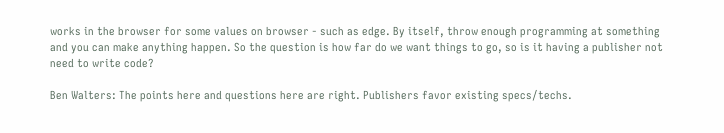works in the browser for some values on browser - such as edge. By itself, throw enough programming at something and you can make anything happen. So the question is how far do we want things to go, so is it having a publisher not need to write code?

Ben Walters: The points here and questions here are right. Publishers favor existing specs/techs.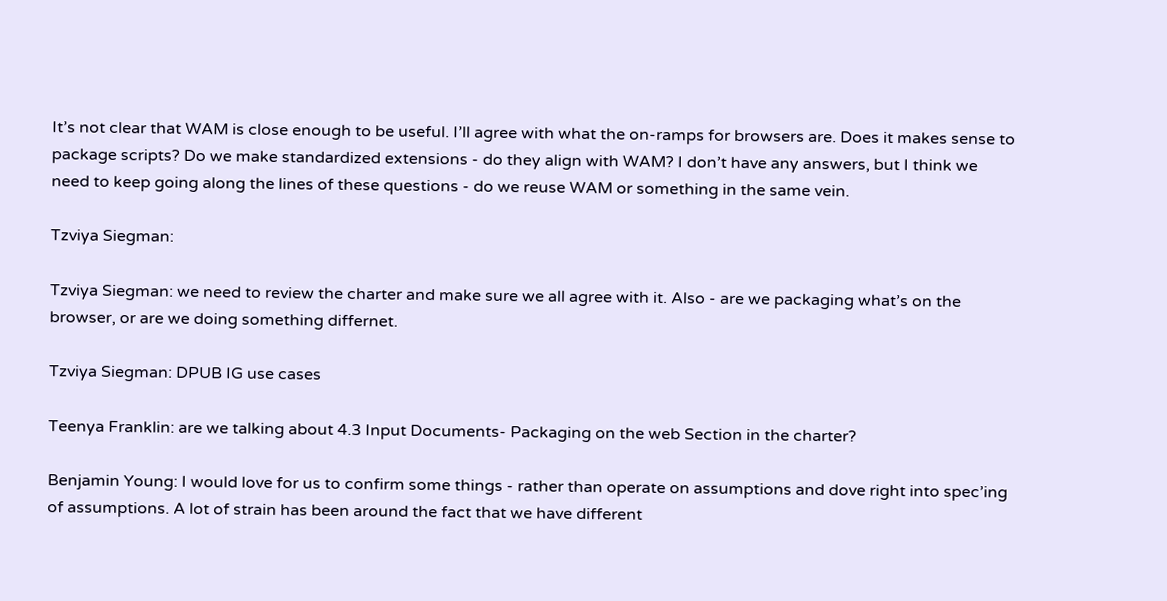It’s not clear that WAM is close enough to be useful. I’ll agree with what the on-ramps for browsers are. Does it makes sense to package scripts? Do we make standardized extensions - do they align with WAM? I don’t have any answers, but I think we need to keep going along the lines of these questions - do we reuse WAM or something in the same vein.

Tzviya Siegman:

Tzviya Siegman: we need to review the charter and make sure we all agree with it. Also - are we packaging what’s on the browser, or are we doing something differnet.

Tzviya Siegman: DPUB IG use cases

Teenya Franklin: are we talking about 4.3 Input Documents- Packaging on the web Section in the charter?

Benjamin Young: I would love for us to confirm some things - rather than operate on assumptions and dove right into spec’ing of assumptions. A lot of strain has been around the fact that we have different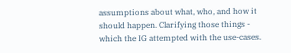assumptions about what, who, and how it should happen. Clarifying those things - which the IG attempted with the use-cases.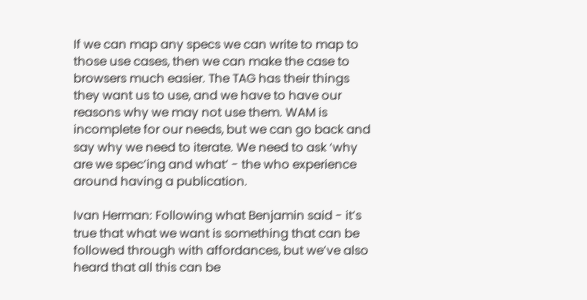If we can map any specs we can write to map to those use cases, then we can make the case to browsers much easier. The TAG has their things they want us to use, and we have to have our reasons why we may not use them. WAM is incomplete for our needs, but we can go back and say why we need to iterate. We need to ask ‘why are we spec’ing and what’ - the who experience around having a publication.

Ivan Herman: Following what Benjamin said - it’s true that what we want is something that can be followed through with affordances, but we’ve also heard that all this can be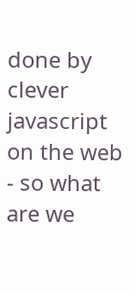done by clever javascript on the web - so what are we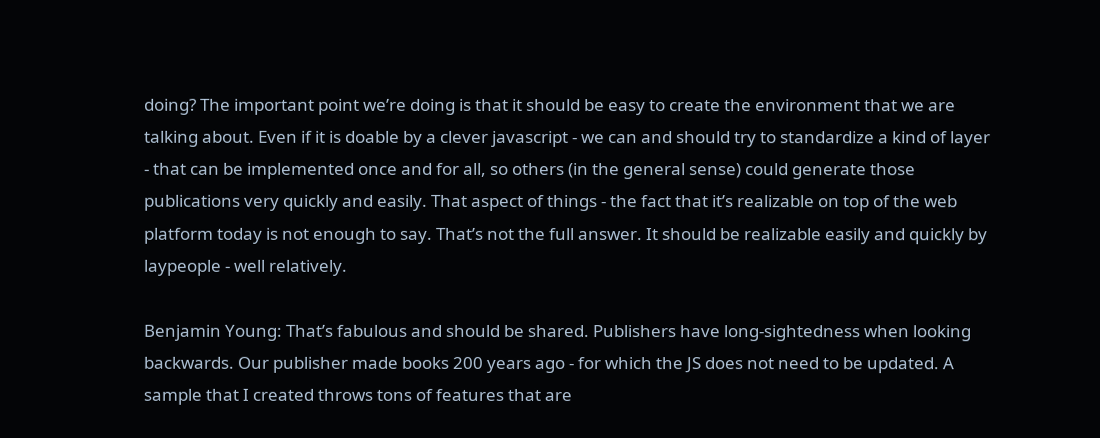doing? The important point we’re doing is that it should be easy to create the environment that we are talking about. Even if it is doable by a clever javascript - we can and should try to standardize a kind of layer - that can be implemented once and for all, so others (in the general sense) could generate those publications very quickly and easily. That aspect of things - the fact that it’s realizable on top of the web platform today is not enough to say. That’s not the full answer. It should be realizable easily and quickly by laypeople - well relatively.

Benjamin Young: That’s fabulous and should be shared. Publishers have long-sightedness when looking backwards. Our publisher made books 200 years ago - for which the JS does not need to be updated. A sample that I created throws tons of features that are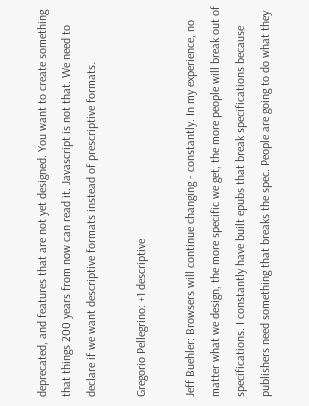deprecated, and features that are not yet designed. You want to create something that things 200 years from now can read it. Javascript is not that. We need to declare if we want descriptive formats instead of prescriptive formats.

Gregorio Pellegrino: +1 descriptive

Jeff Buehler: Browsers will continue changing - constantly. In my experience, no matter what we design, the more specific we get, the more people will break out of specifications. I constantly have built epubs that break specifications because publishers need something that breaks the spec. People are going to do what they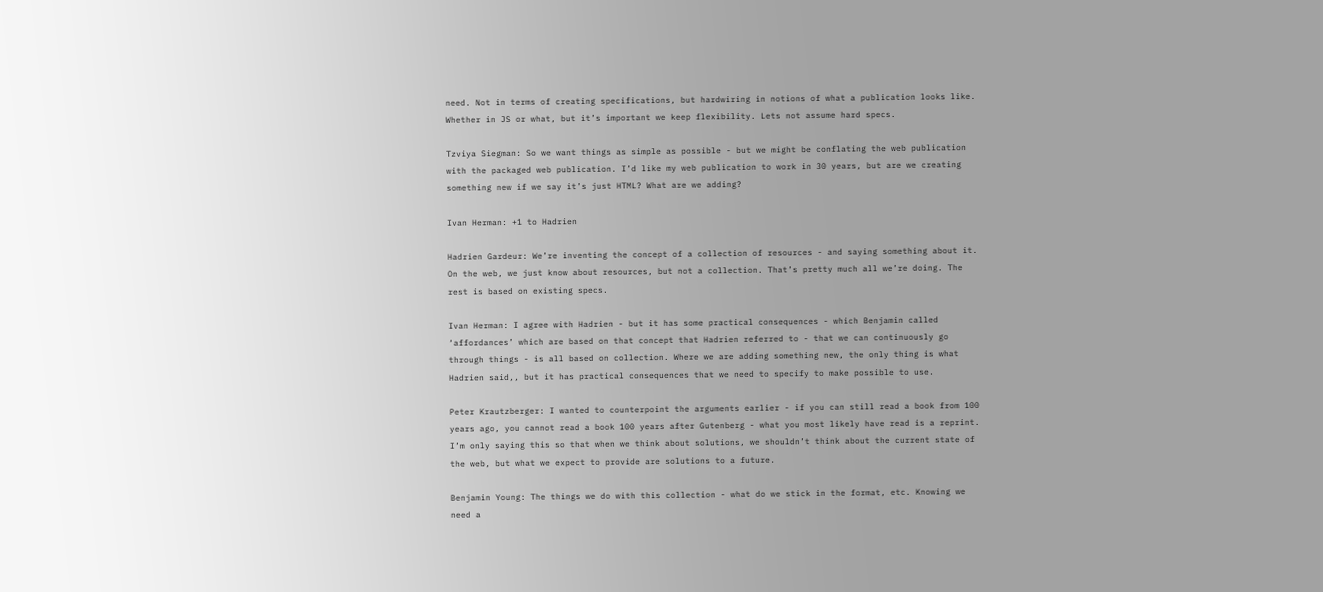need. Not in terms of creating specifications, but hardwiring in notions of what a publication looks like. Whether in JS or what, but it’s important we keep flexibility. Lets not assume hard specs.

Tzviya Siegman: So we want things as simple as possible - but we might be conflating the web publication with the packaged web publication. I’d like my web publication to work in 30 years, but are we creating something new if we say it’s just HTML? What are we adding?

Ivan Herman: +1 to Hadrien

Hadrien Gardeur: We’re inventing the concept of a collection of resources - and saying something about it. On the web, we just know about resources, but not a collection. That’s pretty much all we’re doing. The rest is based on existing specs.

Ivan Herman: I agree with Hadrien - but it has some practical consequences - which Benjamin called ‘affordances’ which are based on that concept that Hadrien referred to - that we can continuously go through things - is all based on collection. Where we are adding something new, the only thing is what Hadrien said,, but it has practical consequences that we need to specify to make possible to use.

Peter Krautzberger: I wanted to counterpoint the arguments earlier - if you can still read a book from 100 years ago, you cannot read a book 100 years after Gutenberg - what you most likely have read is a reprint. I’m only saying this so that when we think about solutions, we shouldn’t think about the current state of the web, but what we expect to provide are solutions to a future.

Benjamin Young: The things we do with this collection - what do we stick in the format, etc. Knowing we need a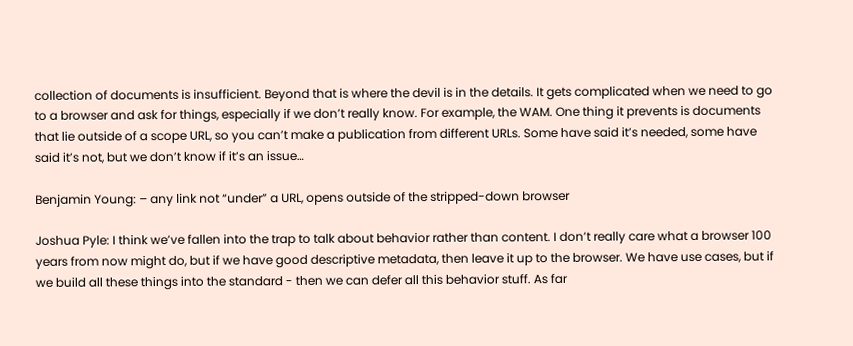collection of documents is insufficient. Beyond that is where the devil is in the details. It gets complicated when we need to go to a browser and ask for things, especially if we don’t really know. For example, the WAM. One thing it prevents is documents that lie outside of a scope URL, so you can’t make a publication from different URLs. Some have said it’s needed, some have said it’s not, but we don’t know if it’s an issue…

Benjamin Young: – any link not “under” a URL, opens outside of the stripped-down browser

Joshua Pyle: I think we’ve fallen into the trap to talk about behavior rather than content. I don’t really care what a browser 100 years from now might do, but if we have good descriptive metadata, then leave it up to the browser. We have use cases, but if we build all these things into the standard - then we can defer all this behavior stuff. As far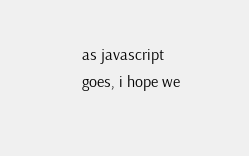as javascript goes, i hope we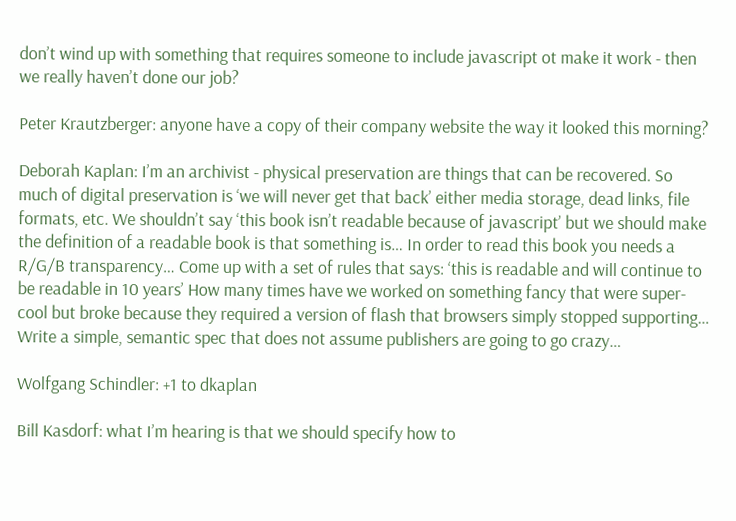don’t wind up with something that requires someone to include javascript ot make it work - then we really haven’t done our job?

Peter Krautzberger: anyone have a copy of their company website the way it looked this morning?

Deborah Kaplan: I’m an archivist - physical preservation are things that can be recovered. So much of digital preservation is ‘we will never get that back’ either media storage, dead links, file formats, etc. We shouldn’t say ‘this book isn’t readable because of javascript’ but we should make the definition of a readable book is that something is… In order to read this book you needs a R/G/B transparency… Come up with a set of rules that says: ‘this is readable and will continue to be readable in 10 years’ How many times have we worked on something fancy that were super-cool but broke because they required a version of flash that browsers simply stopped supporting… Write a simple, semantic spec that does not assume publishers are going to go crazy…

Wolfgang Schindler: +1 to dkaplan

Bill Kasdorf: what I’m hearing is that we should specify how to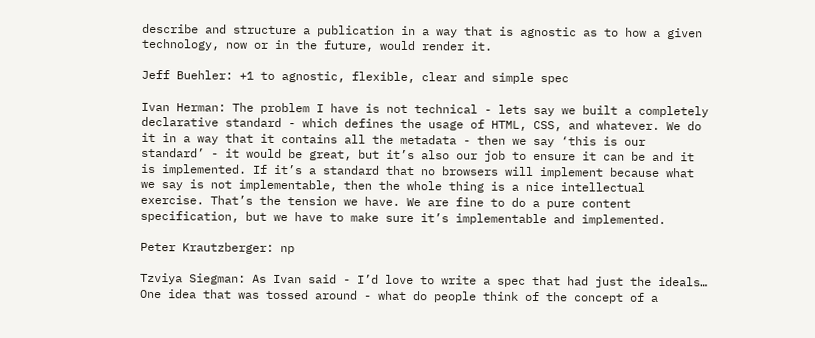describe and structure a publication in a way that is agnostic as to how a given technology, now or in the future, would render it.

Jeff Buehler: +1 to agnostic, flexible, clear and simple spec

Ivan Herman: The problem I have is not technical - lets say we built a completely declarative standard - which defines the usage of HTML, CSS, and whatever. We do it in a way that it contains all the metadata - then we say ‘this is our standard’ - it would be great, but it’s also our job to ensure it can be and it is implemented. If it’s a standard that no browsers will implement because what we say is not implementable, then the whole thing is a nice intellectual exercise. That’s the tension we have. We are fine to do a pure content specification, but we have to make sure it’s implementable and implemented.

Peter Krautzberger: np

Tzviya Siegman: As Ivan said - I’d love to write a spec that had just the ideals… One idea that was tossed around - what do people think of the concept of a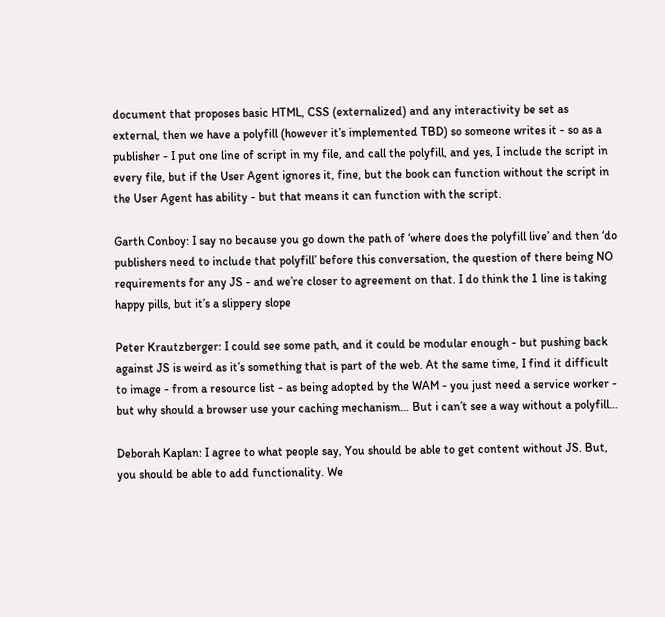document that proposes basic HTML, CSS (externalized) and any interactivity be set as external, then we have a polyfill (however it’s implemented TBD) so someone writes it - so as a publisher - I put one line of script in my file, and call the polyfill, and yes, I include the script in every file, but if the User Agent ignores it, fine, but the book can function without the script in the User Agent has ability - but that means it can function with the script.

Garth Conboy: I say no because you go down the path of ‘where does the polyfill live’ and then ‘do publishers need to include that polyfill’ before this conversation, the question of there being NO requirements for any JS - and we’re closer to agreement on that. I do think the 1 line is taking happy pills, but it’s a slippery slope

Peter Krautzberger: I could see some path, and it could be modular enough - but pushing back against JS is weird as it’s something that is part of the web. At the same time, I find it difficult to image - from a resource list - as being adopted by the WAM - you just need a service worker - but why should a browser use your caching mechanism… But i can’t see a way without a polyfill…

Deborah Kaplan: I agree to what people say, You should be able to get content without JS. But, you should be able to add functionality. We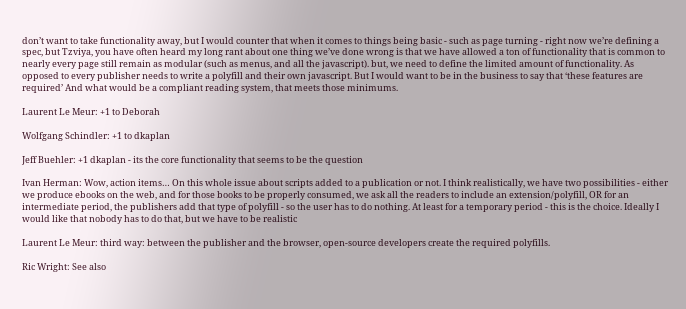don’t want to take functionality away, but I would counter that when it comes to things being basic - such as page turning - right now we’re defining a spec, but Tzviya, you have often heard my long rant about one thing we’ve done wrong is that we have allowed a ton of functionality that is common to nearly every page still remain as modular (such as menus, and all the javascript). but, we need to define the limited amount of functionality. As opposed to every publisher needs to write a polyfill and their own javascript. But I would want to be in the business to say that ‘these features are required’ And what would be a compliant reading system, that meets those minimums.

Laurent Le Meur: +1 to Deborah

Wolfgang Schindler: +1 to dkaplan

Jeff Buehler: +1 dkaplan - its the core functionality that seems to be the question

Ivan Herman: Wow, action items… On this whole issue about scripts added to a publication or not. I think realistically, we have two possibilities - either we produce ebooks on the web, and for those books to be properly consumed, we ask all the readers to include an extension/polyfill, OR for an intermediate period, the publishers add that type of polyfill - so the user has to do nothing. At least for a temporary period - this is the choice. Ideally I would like that nobody has to do that, but we have to be realistic

Laurent Le Meur: third way: between the publisher and the browser, open-source developers create the required polyfills.

Ric Wright: See also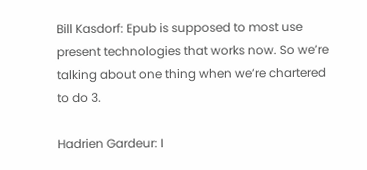Bill Kasdorf: Epub is supposed to most use present technologies that works now. So we’re talking about one thing when we’re chartered to do 3.

Hadrien Gardeur: I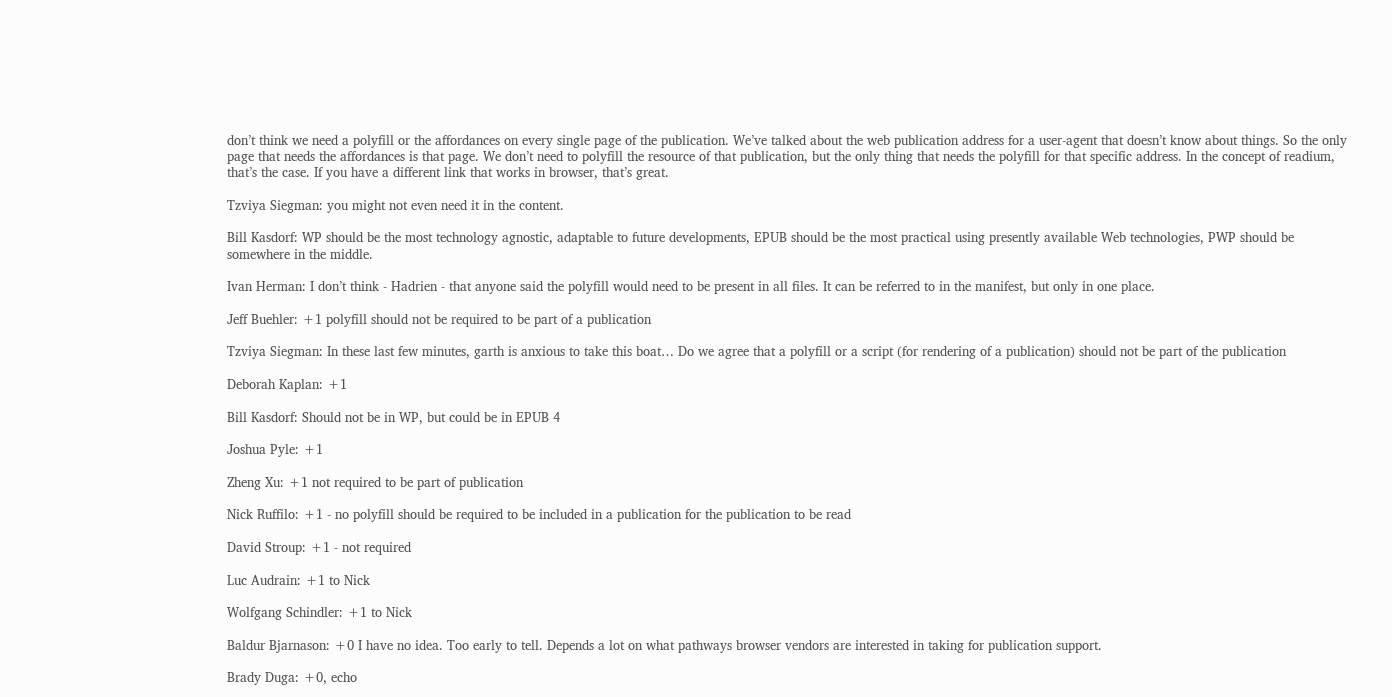don’t think we need a polyfill or the affordances on every single page of the publication. We’ve talked about the web publication address for a user-agent that doesn’t know about things. So the only page that needs the affordances is that page. We don’t need to polyfill the resource of that publication, but the only thing that needs the polyfill for that specific address. In the concept of readium, that’s the case. If you have a different link that works in browser, that’s great.

Tzviya Siegman: you might not even need it in the content.

Bill Kasdorf: WP should be the most technology agnostic, adaptable to future developments, EPUB should be the most practical using presently available Web technologies, PWP should be somewhere in the middle.

Ivan Herman: I don’t think - Hadrien - that anyone said the polyfill would need to be present in all files. It can be referred to in the manifest, but only in one place.

Jeff Buehler: +1 polyfill should not be required to be part of a publication

Tzviya Siegman: In these last few minutes, garth is anxious to take this boat… Do we agree that a polyfill or a script (for rendering of a publication) should not be part of the publication

Deborah Kaplan: +1

Bill Kasdorf: Should not be in WP, but could be in EPUB 4

Joshua Pyle: +1

Zheng Xu: +1 not required to be part of publication

Nick Ruffilo: +1 - no polyfill should be required to be included in a publication for the publication to be read

David Stroup: +1 - not required

Luc Audrain: +1 to Nick

Wolfgang Schindler: +1 to Nick

Baldur Bjarnason: +0 I have no idea. Too early to tell. Depends a lot on what pathways browser vendors are interested in taking for publication support.

Brady Duga: +0, echo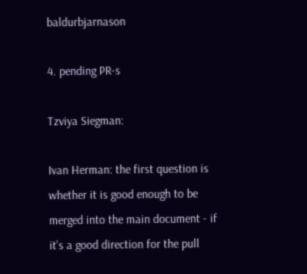baldurbjarnason

4. pending PR-s

Tzviya Siegman:

Ivan Herman: the first question is whether it is good enough to be merged into the main document - if it’s a good direction for the pull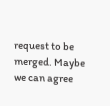request to be merged. Maybe we can agree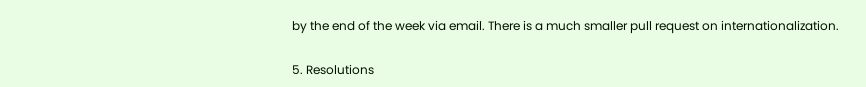by the end of the week via email. There is a much smaller pull request on internationalization.

5. Resolutions